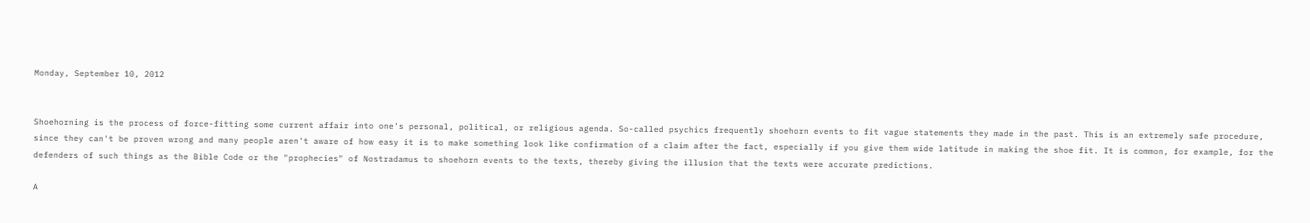Monday, September 10, 2012


Shoehorning is the process of force-fitting some current affair into one's personal, political, or religious agenda. So-called psychics frequently shoehorn events to fit vague statements they made in the past. This is an extremely safe procedure, since they can't be proven wrong and many people aren't aware of how easy it is to make something look like confirmation of a claim after the fact, especially if you give them wide latitude in making the shoe fit. It is common, for example, for the defenders of such things as the Bible Code or the "prophecies" of Nostradamus to shoehorn events to the texts, thereby giving the illusion that the texts were accurate predictions.

A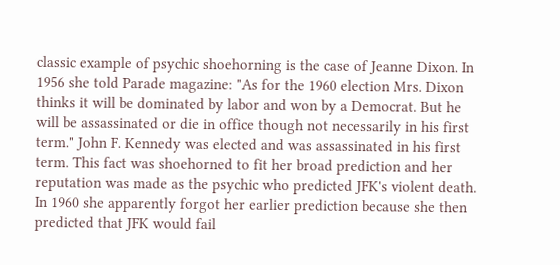classic example of psychic shoehorning is the case of Jeanne Dixon. In 1956 she told Parade magazine: "As for the 1960 election Mrs. Dixon thinks it will be dominated by labor and won by a Democrat. But he will be assassinated or die in office though not necessarily in his first term." John F. Kennedy was elected and was assassinated in his first term. This fact was shoehorned to fit her broad prediction and her reputation was made as the psychic who predicted JFK's violent death. In 1960 she apparently forgot her earlier prediction because she then predicted that JFK would fail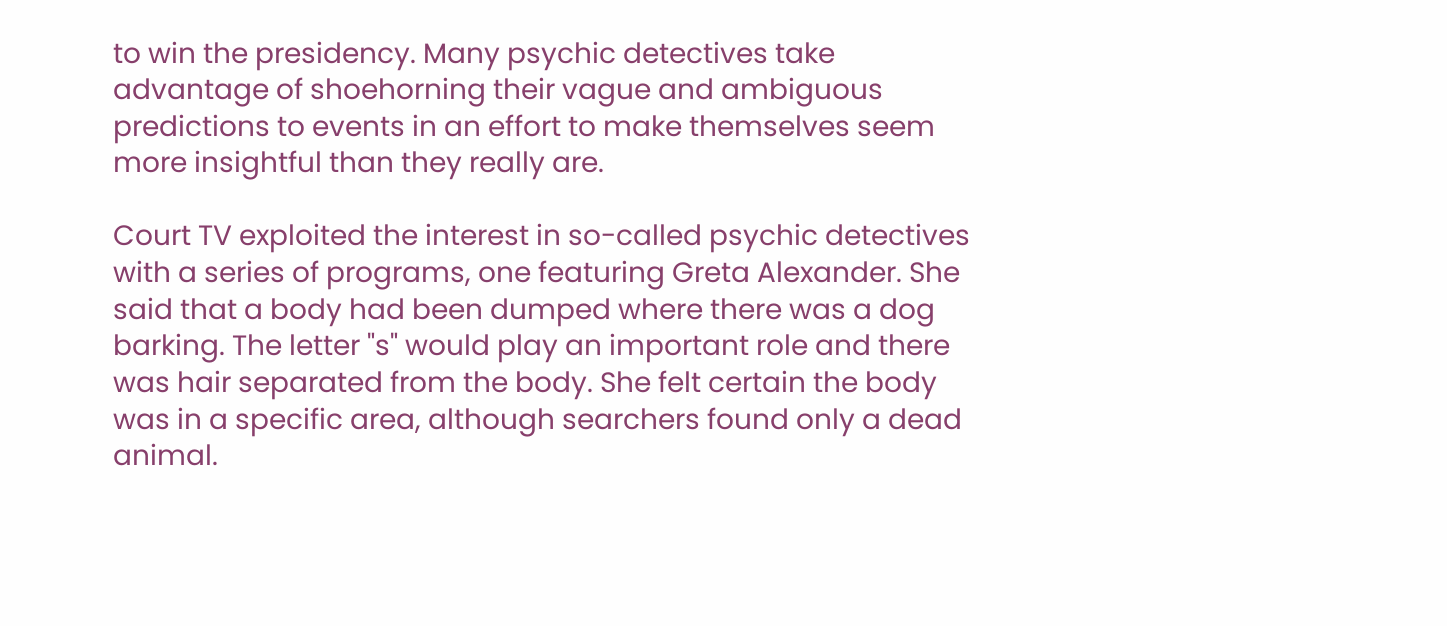to win the presidency. Many psychic detectives take advantage of shoehorning their vague and ambiguous predictions to events in an effort to make themselves seem more insightful than they really are.

Court TV exploited the interest in so-called psychic detectives with a series of programs, one featuring Greta Alexander. She said that a body had been dumped where there was a dog barking. The letter "s" would play an important role and there was hair separated from the body. She felt certain the body was in a specific area, although searchers found only a dead animal.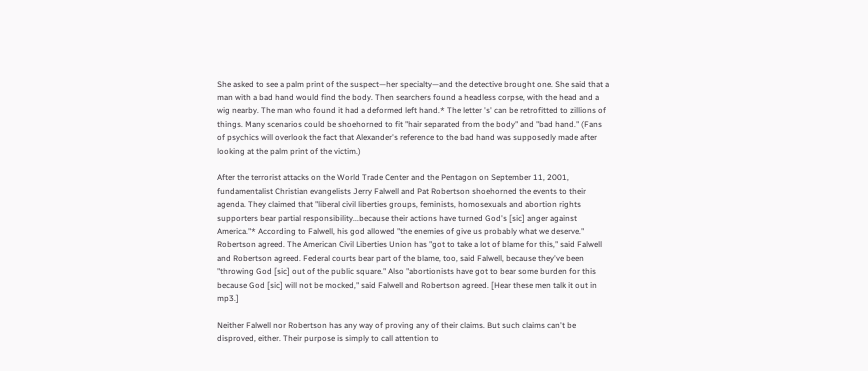She asked to see a palm print of the suspect—her specialty—and the detective brought one. She said that a man with a bad hand would find the body. Then searchers found a headless corpse, with the head and a wig nearby. The man who found it had a deformed left hand.* The letter 's' can be retrofitted to zillions of things. Many scenarios could be shoehorned to fit "hair separated from the body" and "bad hand." (Fans of psychics will overlook the fact that Alexander's reference to the bad hand was supposedly made after looking at the palm print of the victim.)

After the terrorist attacks on the World Trade Center and the Pentagon on September 11, 2001, fundamentalist Christian evangelists Jerry Falwell and Pat Robertson shoehorned the events to their agenda. They claimed that "liberal civil liberties groups, feminists, homosexuals and abortion rights supporters bear partial responsibility...because their actions have turned God's [sic] anger against America."* According to Falwell, his god allowed "the enemies of give us probably what we deserve." Robertson agreed. The American Civil Liberties Union has "got to take a lot of blame for this," said Falwell and Robertson agreed. Federal courts bear part of the blame, too, said Falwell, because they've been "throwing God [sic] out of the public square." Also "abortionists have got to bear some burden for this because God [sic] will not be mocked," said Falwell and Robertson agreed. [Hear these men talk it out in mp3.]

Neither Falwell nor Robertson has any way of proving any of their claims. But such claims can't be disproved, either. Their purpose is simply to call attention to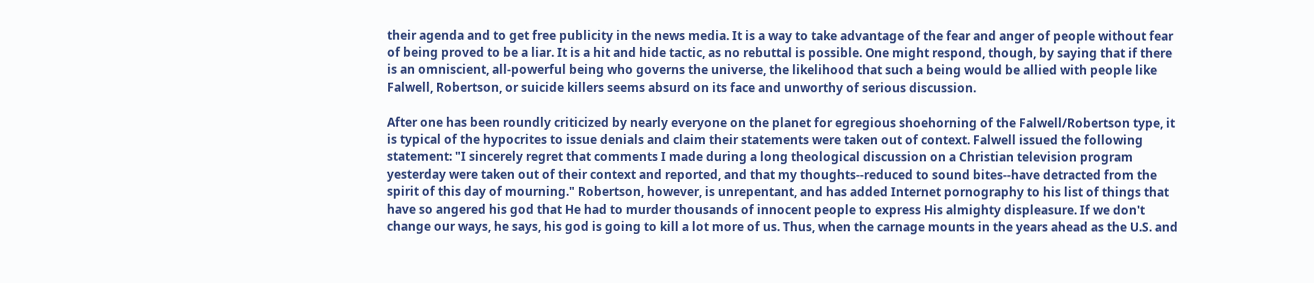their agenda and to get free publicity in the news media. It is a way to take advantage of the fear and anger of people without fear of being proved to be a liar. It is a hit and hide tactic, as no rebuttal is possible. One might respond, though, by saying that if there is an omniscient, all-powerful being who governs the universe, the likelihood that such a being would be allied with people like Falwell, Robertson, or suicide killers seems absurd on its face and unworthy of serious discussion.

After one has been roundly criticized by nearly everyone on the planet for egregious shoehorning of the Falwell/Robertson type, it is typical of the hypocrites to issue denials and claim their statements were taken out of context. Falwell issued the following statement: "I sincerely regret that comments I made during a long theological discussion on a Christian television program yesterday were taken out of their context and reported, and that my thoughts--reduced to sound bites--have detracted from the spirit of this day of mourning." Robertson, however, is unrepentant, and has added Internet pornography to his list of things that have so angered his god that He had to murder thousands of innocent people to express His almighty displeasure. If we don't change our ways, he says, his god is going to kill a lot more of us. Thus, when the carnage mounts in the years ahead as the U.S. and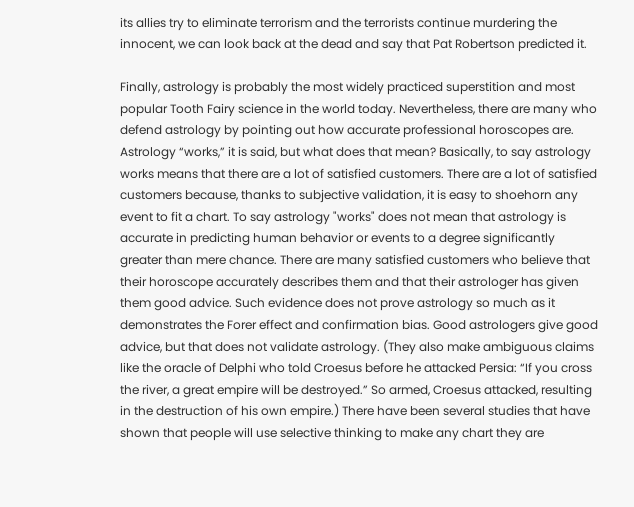its allies try to eliminate terrorism and the terrorists continue murdering the innocent, we can look back at the dead and say that Pat Robertson predicted it.

Finally, astrology is probably the most widely practiced superstition and most popular Tooth Fairy science in the world today. Nevertheless, there are many who defend astrology by pointing out how accurate professional horoscopes are. Astrology “works,” it is said, but what does that mean? Basically, to say astrology works means that there are a lot of satisfied customers. There are a lot of satisfied customers because, thanks to subjective validation, it is easy to shoehorn any event to fit a chart. To say astrology "works" does not mean that astrology is accurate in predicting human behavior or events to a degree significantly greater than mere chance. There are many satisfied customers who believe that their horoscope accurately describes them and that their astrologer has given them good advice. Such evidence does not prove astrology so much as it demonstrates the Forer effect and confirmation bias. Good astrologers give good advice, but that does not validate astrology. (They also make ambiguous claims like the oracle of Delphi who told Croesus before he attacked Persia: “If you cross the river, a great empire will be destroyed.” So armed, Croesus attacked, resulting in the destruction of his own empire.) There have been several studies that have shown that people will use selective thinking to make any chart they are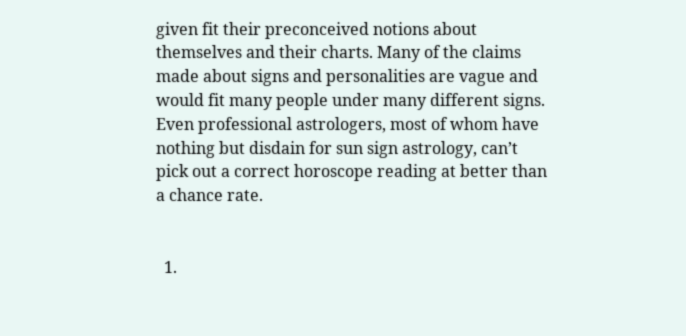given fit their preconceived notions about themselves and their charts. Many of the claims made about signs and personalities are vague and would fit many people under many different signs. Even professional astrologers, most of whom have nothing but disdain for sun sign astrology, can’t pick out a correct horoscope reading at better than a chance rate.


  1.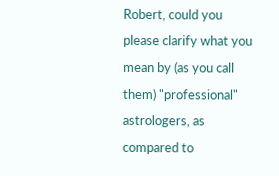Robert, could you please clarify what you mean by (as you call them) "professional" astrologers, as compared to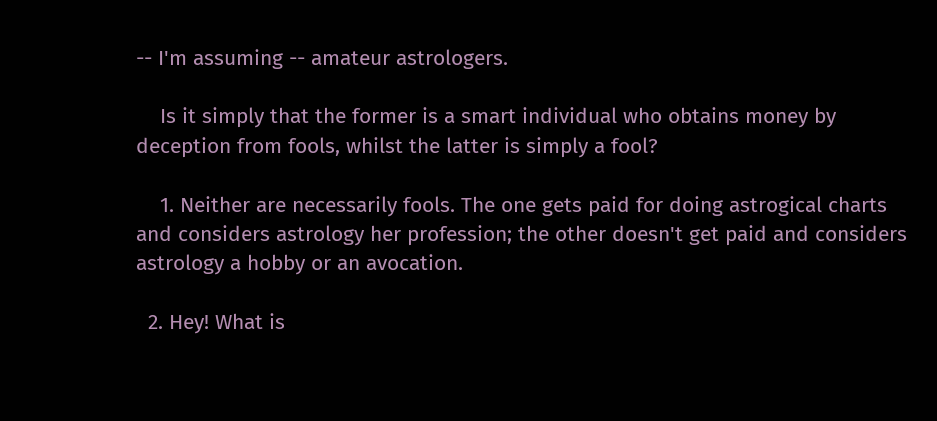-- I'm assuming -- amateur astrologers.

    Is it simply that the former is a smart individual who obtains money by deception from fools, whilst the latter is simply a fool?

    1. Neither are necessarily fools. The one gets paid for doing astrogical charts and considers astrology her profession; the other doesn't get paid and considers astrology a hobby or an avocation.

  2. Hey! What is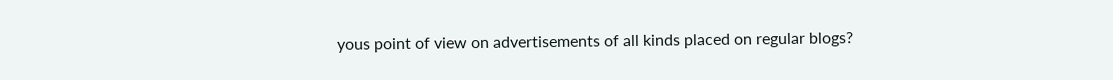yous point of view on advertisements of all kinds placed on regular blogs?